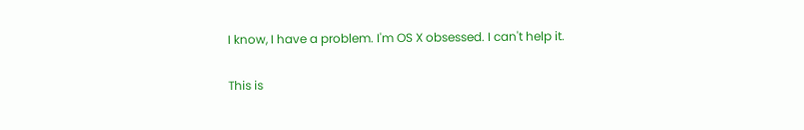I know, I have a problem. I'm OS X obsessed. I can't help it.

This is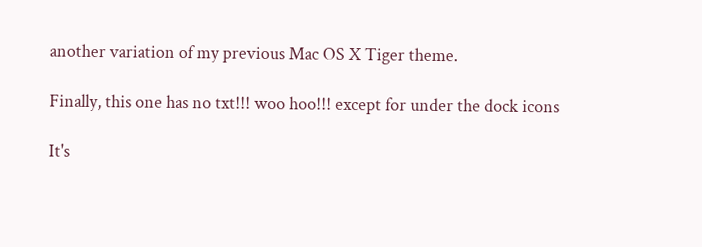another variation of my previous Mac OS X Tiger theme.

Finally, this one has no txt!!! woo hoo!!! except for under the dock icons

It's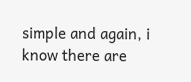simple and again, i know there are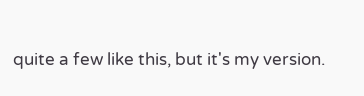quite a few like this, but it's my version.